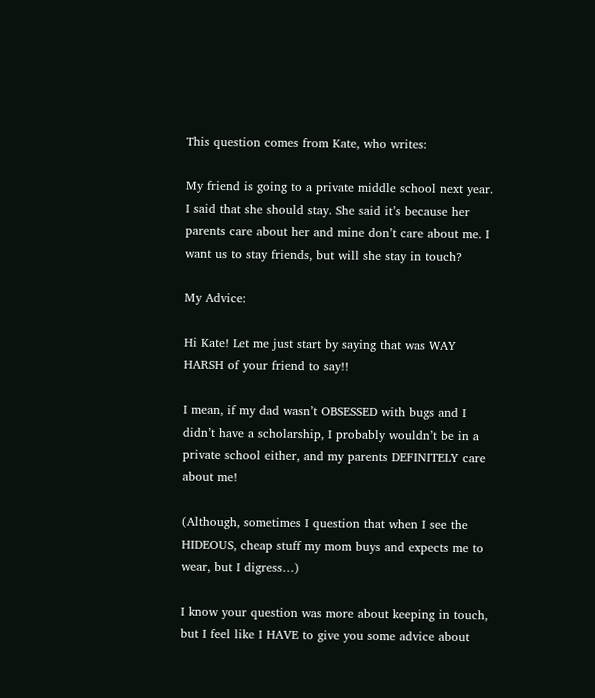This question comes from Kate, who writes:

My friend is going to a private middle school next year. I said that she should stay. She said it’s because her parents care about her and mine don’t care about me. I want us to stay friends, but will she stay in touch?

My Advice:

Hi Kate! Let me just start by saying that was WAY HARSH of your friend to say!!

I mean, if my dad wasn’t OBSESSED with bugs and I didn’t have a scholarship, I probably wouldn’t be in a private school either, and my parents DEFINITELY care about me!

(Although, sometimes I question that when I see the HIDEOUS, cheap stuff my mom buys and expects me to wear, but I digress…)

I know your question was more about keeping in touch, but I feel like I HAVE to give you some advice about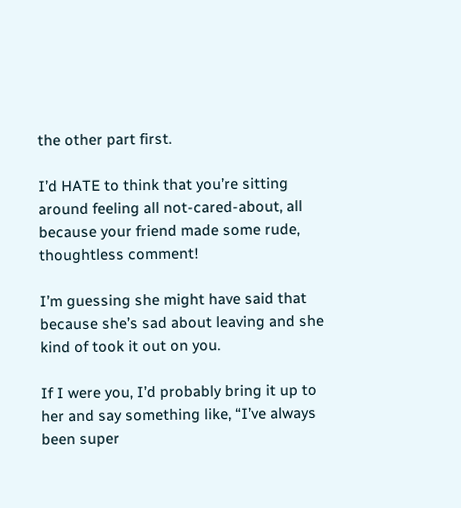the other part first.

I’d HATE to think that you’re sitting around feeling all not-cared-about, all because your friend made some rude, thoughtless comment!

I’m guessing she might have said that because she’s sad about leaving and she kind of took it out on you.

If I were you, I’d probably bring it up to her and say something like, “I’ve always been super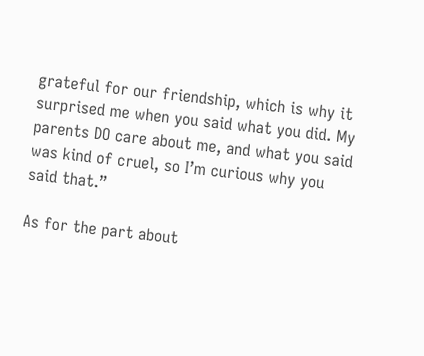grateful for our friendship, which is why it surprised me when you said what you did. My parents DO care about me, and what you said was kind of cruel, so I’m curious why you said that.”

As for the part about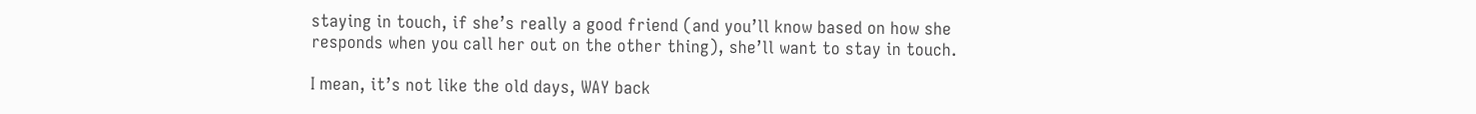staying in touch, if she’s really a good friend (and you’ll know based on how she responds when you call her out on the other thing), she’ll want to stay in touch.

I mean, it’s not like the old days, WAY back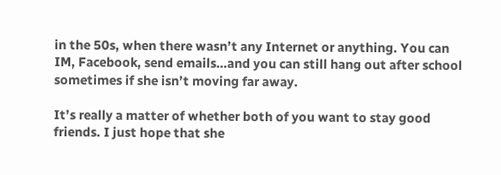in the 50s, when there wasn’t any Internet or anything. You can IM, Facebook, send emails…and you can still hang out after school sometimes if she isn’t moving far away.

It’s really a matter of whether both of you want to stay good friends. I just hope that she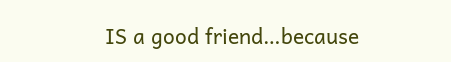IS a good friend…because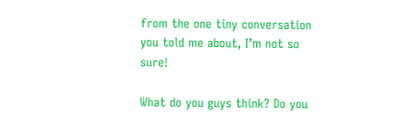from the one tiny conversation you told me about, I’m not so sure!

What do you guys think? Do you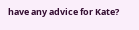have any advice for Kate?